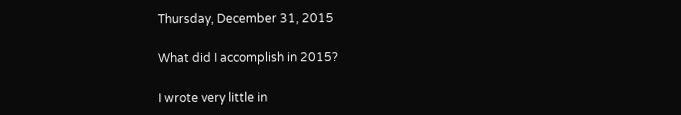Thursday, December 31, 2015

What did I accomplish in 2015?

I wrote very little in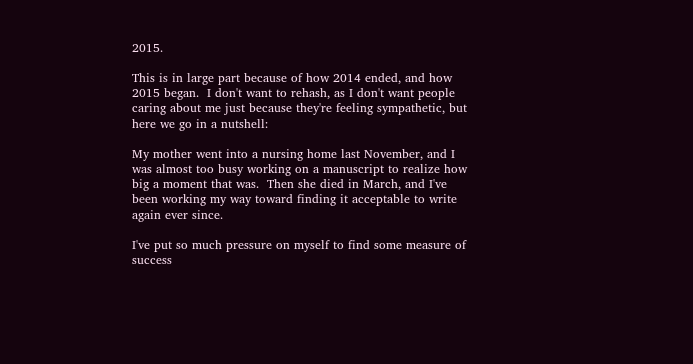2015.

This is in large part because of how 2014 ended, and how 2015 began.  I don't want to rehash, as I don't want people caring about me just because they're feeling sympathetic, but here we go in a nutshell:

My mother went into a nursing home last November, and I was almost too busy working on a manuscript to realize how big a moment that was.  Then she died in March, and I've been working my way toward finding it acceptable to write again ever since.

I've put so much pressure on myself to find some measure of success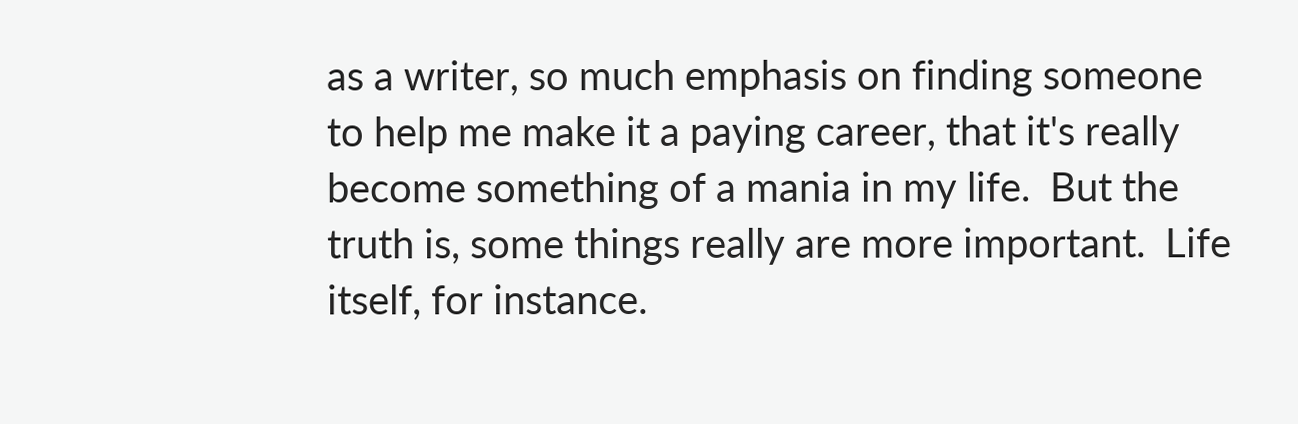as a writer, so much emphasis on finding someone to help me make it a paying career, that it's really become something of a mania in my life.  But the truth is, some things really are more important.  Life itself, for instance.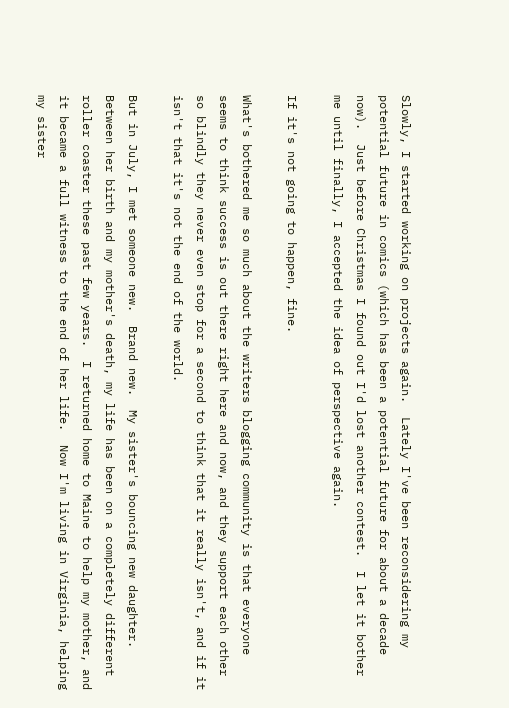Slowly, I started working on projects again.  Lately I've been reconsidering my potential future in comics (which has been a potential future for about a decade now).  Just before Christmas I found out I'd lost another contest.  I let it bother me until finally, I accepted the idea of perspective again.

If it's not going to happen, fine.

What's bothered me so much about the writers blogging community is that everyone seems to think success is out there right here and now, and they support each other so blindly they never even stop for a second to think that it really isn't, and if it isn't that it's not the end of the world.

But in July, I met someone new.  Brand new.  My sister's bouncing new daughter.  Between her birth and my mother's death, my life has been on a completely different roller coaster these past few years.  I returned home to Maine to help my mother, and it became a full witness to the end of her life.  Now I'm living in Virginia, helping my sister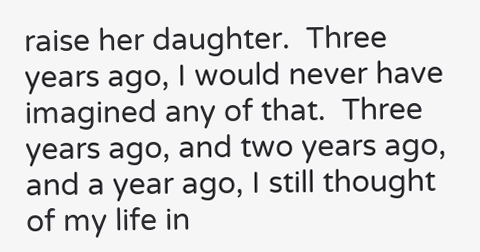raise her daughter.  Three years ago, I would never have imagined any of that.  Three years ago, and two years ago, and a year ago, I still thought of my life in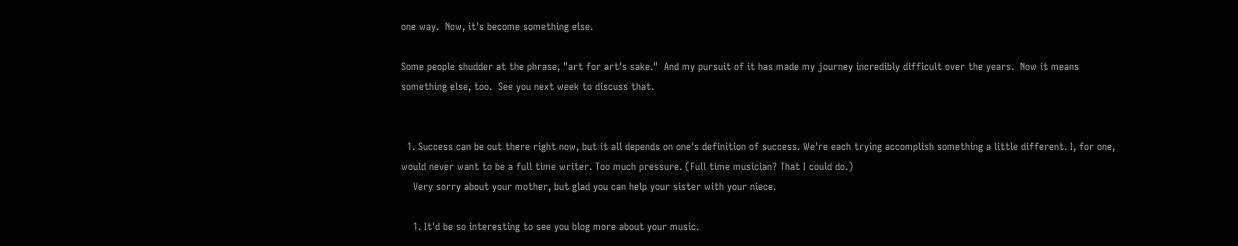one way.  Now, it's become something else.

Some people shudder at the phrase, "art for art's sake."  And my pursuit of it has made my journey incredibly difficult over the years.  Now it means something else, too.  See you next week to discuss that.


  1. Success can be out there right now, but it all depends on one's definition of success. We're each trying accomplish something a little different. I, for one, would never want to be a full time writer. Too much pressure. (Full time musician? That I could do.)
    Very sorry about your mother, but glad you can help your sister with your niece.

    1. It'd be so interesting to see you blog more about your music.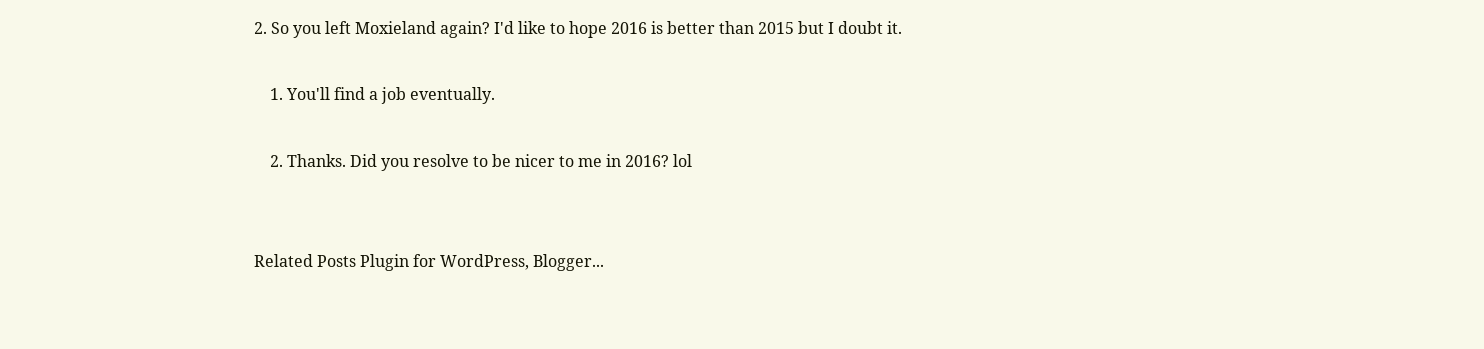2. So you left Moxieland again? I'd like to hope 2016 is better than 2015 but I doubt it.

    1. You'll find a job eventually.

    2. Thanks. Did you resolve to be nicer to me in 2016? lol


Related Posts Plugin for WordPress, Blogger...